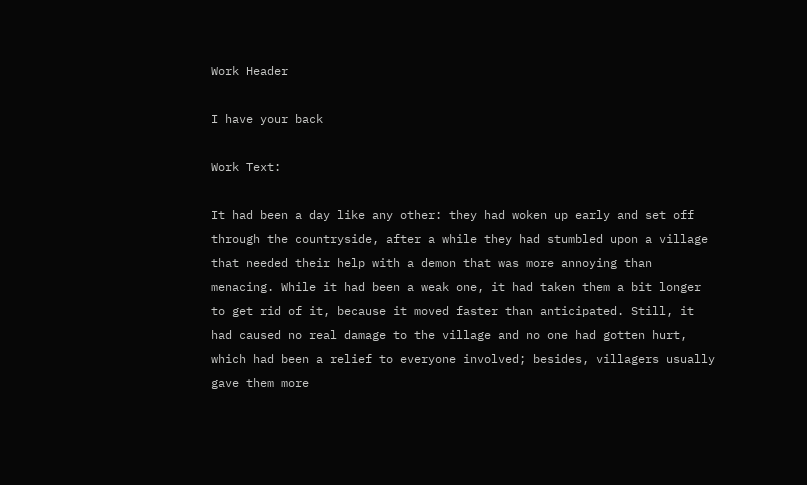Work Header

I have your back

Work Text:

It had been a day like any other: they had woken up early and set off through the countryside, after a while they had stumbled upon a village that needed their help with a demon that was more annoying than menacing. While it had been a weak one, it had taken them a bit longer to get rid of it, because it moved faster than anticipated. Still, it had caused no real damage to the village and no one had gotten hurt, which had been a relief to everyone involved; besides, villagers usually gave them more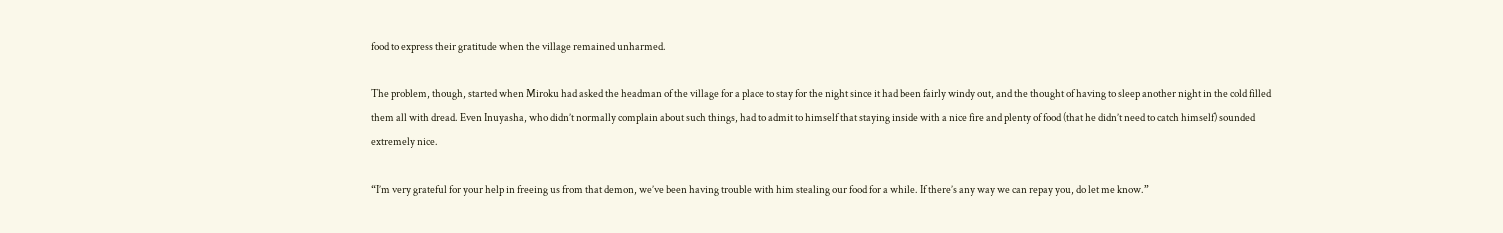food to express their gratitude when the village remained unharmed.

The problem, though, started when Miroku had asked the headman of the village for a place to stay for the night since it had been fairly windy out, and the thought of having to sleep another night in the cold filled them all with dread. Even Inuyasha, who didn’t normally complain about such things, had to admit to himself that staying inside with a nice fire and plenty of food (that he didn’t need to catch himself) sounded extremely nice.

“I’m very grateful for your help in freeing us from that demon, we’ve been having trouble with him stealing our food for a while. If there’s any way we can repay you, do let me know.”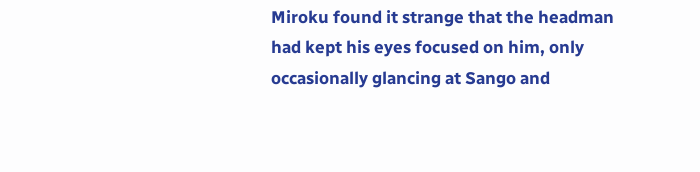Miroku found it strange that the headman had kept his eyes focused on him, only occasionally glancing at Sango and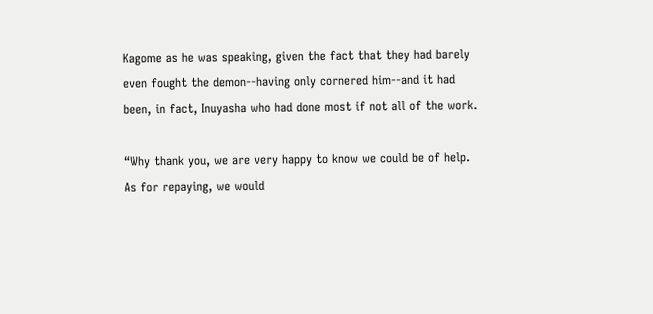Kagome as he was speaking, given the fact that they had barely even fought the demon--having only cornered him--and it had been, in fact, Inuyasha who had done most if not all of the work.

“Why thank you, we are very happy to know we could be of help. As for repaying, we would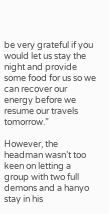be very grateful if you would let us stay the night and provide some food for us so we can recover our energy before we resume our travels tomorrow.”

However, the headman wasn’t too keen on letting a group with two full demons and a hanyo stay in his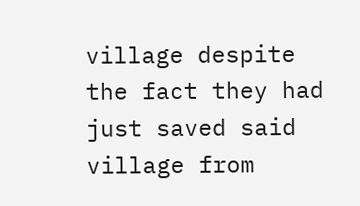village despite the fact they had just saved said village from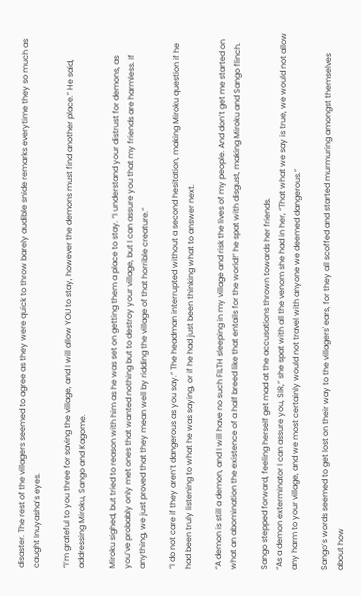disaster. The rest of the villagers seemed to agree as they were quick to throw barely audible snide remarks everytime they so much as caught Inuyasha’s eyes.

“I’m grateful to you three for saving the village, and I will allow YOU to stay, however the demons must find another place.” He said, addressing Miroku, Sango and Kagome.

Miroku sighed, but tried to reason with him as he was set on getting them a place to stay. “I understand your distrust for demons, as you’ve probably only met ones that wanted nothing but to destroy your village, but I can assure you that my friends are harmless. If anything, we just proved that they mean well by ridding the village of that horrible creature.”

“I do not care if they aren’t dangerous as you say.” The headman interrupted without a second hesitation, making Miroku question if he had been truly listening to what he was saying, or if he had just been thinking what to answer next.

“A demon is still a demon, and I will have no such FILTH sleeping in my village and risk the lives of my people. And don’t get me started on what an abomination the existence of a half breed like that entails for the world!” he spat with disgust, making Miroku and Sango flinch.

Sango stepped forward, feeling herself get mad at the accusations thrown towards her friends.
“As a demon exterminator I can assure you, SIR,” she spat with all the venom she had in her, “That what we say is true, we would not allow any harm to your village, and we most certainly would not travel with anyone we deemed dangerous.”

Sango’s words seemed to get lost on their way to the villagers' ears, for they all scoffed and started murmuring amongst themselves about how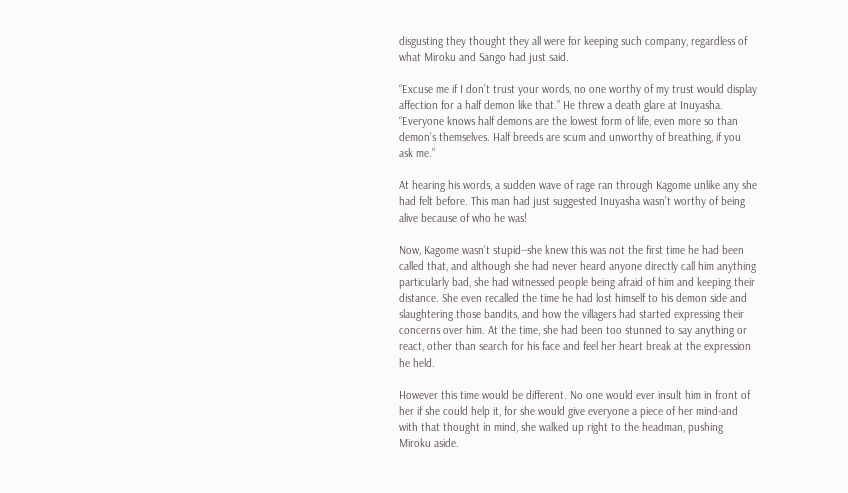disgusting they thought they all were for keeping such company, regardless of what Miroku and Sango had just said.

“Excuse me if I don’t trust your words, no one worthy of my trust would display affection for a half demon like that.” He threw a death glare at Inuyasha. “Everyone knows half demons are the lowest form of life, even more so than demon’s themselves. Half breeds are scum and unworthy of breathing, if you ask me.”

At hearing his words, a sudden wave of rage ran through Kagome unlike any she had felt before. This man had just suggested Inuyasha wasn’t worthy of being alive because of who he was!

Now, Kagome wasn’t stupid--she knew this was not the first time he had been called that, and although she had never heard anyone directly call him anything particularly bad, she had witnessed people being afraid of him and keeping their distance. She even recalled the time he had lost himself to his demon side and slaughtering those bandits, and how the villagers had started expressing their concerns over him. At the time, she had been too stunned to say anything or react, other than search for his face and feel her heart break at the expression he held.

However this time would be different. No one would ever insult him in front of her if she could help it, for she would give everyone a piece of her mind-and with that thought in mind, she walked up right to the headman, pushing Miroku aside.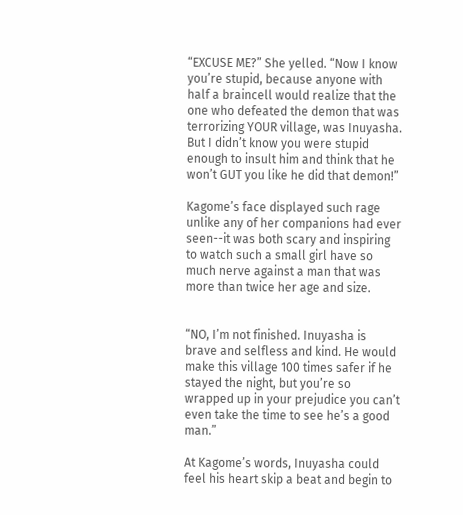“EXCUSE ME?” She yelled. “Now I know you’re stupid, because anyone with half a braincell would realize that the one who defeated the demon that was terrorizing YOUR village, was Inuyasha. But I didn’t know you were stupid enough to insult him and think that he won’t GUT you like he did that demon!”

Kagome’s face displayed such rage unlike any of her companions had ever seen--it was both scary and inspiring to watch such a small girl have so much nerve against a man that was more than twice her age and size.


“NO, I’m not finished. Inuyasha is brave and selfless and kind. He would make this village 100 times safer if he stayed the night, but you’re so wrapped up in your prejudice you can’t even take the time to see he’s a good man.”

At Kagome’s words, Inuyasha could feel his heart skip a beat and begin to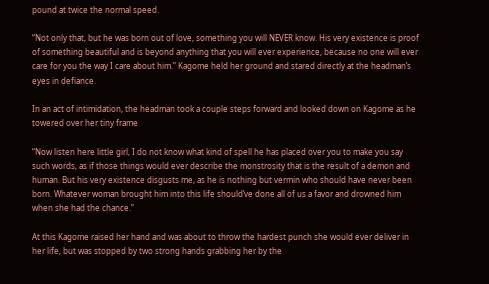pound at twice the normal speed.

“Not only that, but he was born out of love, something you will NEVER know. His very existence is proof of something beautiful and is beyond anything that you will ever experience, because no one will ever care for you the way I care about him.” Kagome held her ground and stared directly at the headman’s eyes in defiance.

In an act of intimidation, the headman took a couple steps forward and looked down on Kagome as he towered over her tiny frame

“Now listen here little girl, I do not know what kind of spell he has placed over you to make you say such words, as if those things would ever describe the monstrosity that is the result of a demon and human. But his very existence disgusts me, as he is nothing but vermin who should have never been born. Whatever woman brought him into this life should’ve done all of us a favor and drowned him when she had the chance.”

At this Kagome raised her hand and was about to throw the hardest punch she would ever deliver in her life, but was stopped by two strong hands grabbing her by the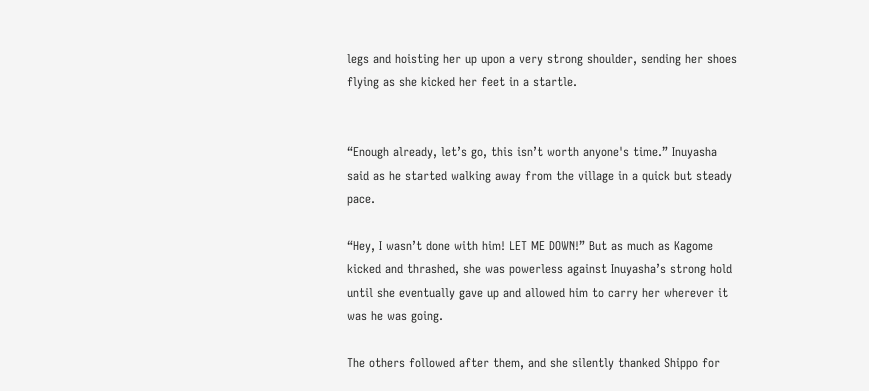legs and hoisting her up upon a very strong shoulder, sending her shoes flying as she kicked her feet in a startle.


“Enough already, let’s go, this isn’t worth anyone's time.” Inuyasha said as he started walking away from the village in a quick but steady pace.

“Hey, I wasn’t done with him! LET ME DOWN!” But as much as Kagome kicked and thrashed, she was powerless against Inuyasha’s strong hold until she eventually gave up and allowed him to carry her wherever it was he was going.

The others followed after them, and she silently thanked Shippo for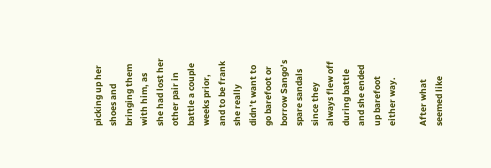picking up her shoes and bringing them with him, as she had lost her other pair in battle a couple weeks prior, and to be frank she really didn’t want to go barefoot or borrow Sango’s spare sandals since they always flew off during battle and she ended up barefoot either way.

After what seemed like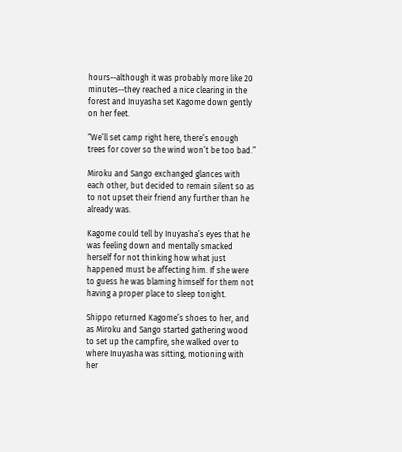hours--although it was probably more like 20 minutes--they reached a nice clearing in the forest and Inuyasha set Kagome down gently on her feet.

“We’ll set camp right here, there’s enough trees for cover so the wind won’t be too bad.”

Miroku and Sango exchanged glances with each other, but decided to remain silent so as to not upset their friend any further than he already was.

Kagome could tell by Inuyasha’s eyes that he was feeling down and mentally smacked herself for not thinking how what just happened must be affecting him. If she were to guess he was blaming himself for them not having a proper place to sleep tonight.

Shippo returned Kagome’s shoes to her, and as Miroku and Sango started gathering wood to set up the campfire, she walked over to where Inuyasha was sitting, motioning with her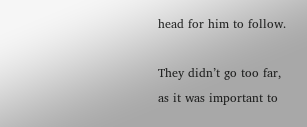head for him to follow.

They didn’t go too far, as it was important to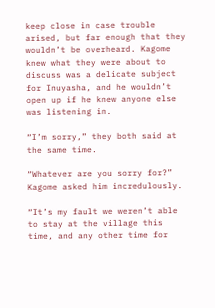keep close in case trouble arised, but far enough that they wouldn’t be overheard. Kagome knew what they were about to discuss was a delicate subject for Inuyasha, and he wouldn’t open up if he knew anyone else was listening in.

“I’m sorry,” they both said at the same time.

“Whatever are you sorry for?” Kagome asked him incredulously.

“It’s my fault we weren’t able to stay at the village this time, and any other time for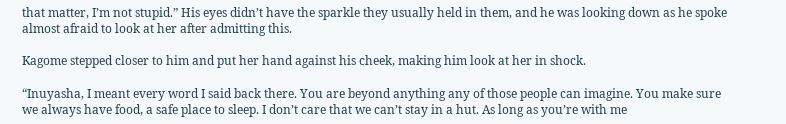that matter, I’m not stupid.” His eyes didn’t have the sparkle they usually held in them, and he was looking down as he spoke almost afraid to look at her after admitting this.

Kagome stepped closer to him and put her hand against his cheek, making him look at her in shock.

“Inuyasha, I meant every word I said back there. You are beyond anything any of those people can imagine. You make sure we always have food, a safe place to sleep. I don’t care that we can’t stay in a hut. As long as you’re with me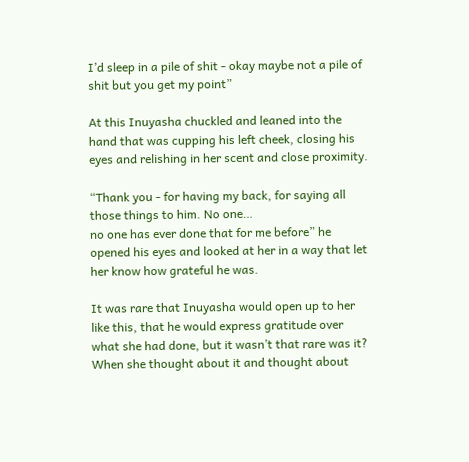I’d sleep in a pile of shit - okay maybe not a pile of shit but you get my point”

At this Inuyasha chuckled and leaned into the hand that was cupping his left cheek, closing his eyes and relishing in her scent and close proximity.

“Thank you - for having my back, for saying all those things to him. No one…
no one has ever done that for me before” he opened his eyes and looked at her in a way that let her know how grateful he was.

It was rare that Inuyasha would open up to her like this, that he would express gratitude over what she had done, but it wasn’t that rare was it? When she thought about it and thought about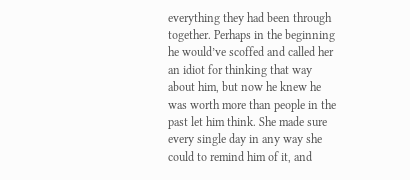everything they had been through together. Perhaps in the beginning he would’ve scoffed and called her an idiot for thinking that way about him, but now he knew he was worth more than people in the past let him think. She made sure every single day in any way she could to remind him of it, and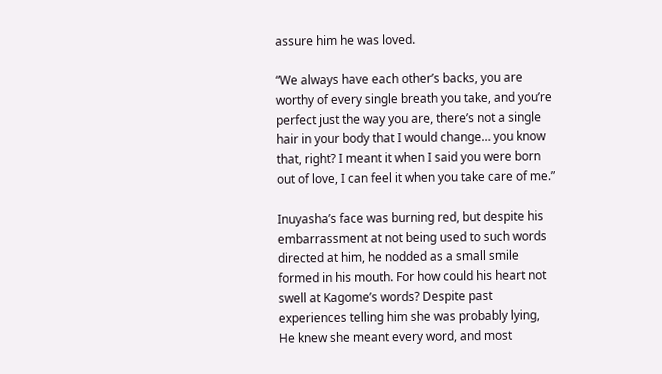assure him he was loved.

“We always have each other’s backs, you are worthy of every single breath you take, and you’re perfect just the way you are, there’s not a single hair in your body that I would change… you know that, right? I meant it when I said you were born out of love, I can feel it when you take care of me.”

Inuyasha’s face was burning red, but despite his embarrassment at not being used to such words directed at him, he nodded as a small smile formed in his mouth. For how could his heart not swell at Kagome’s words? Despite past experiences telling him she was probably lying, He knew she meant every word, and most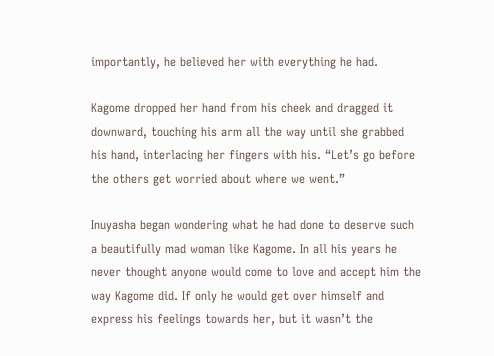importantly, he believed her with everything he had.

Kagome dropped her hand from his cheek and dragged it downward, touching his arm all the way until she grabbed his hand, interlacing her fingers with his. “Let’s go before the others get worried about where we went.”

Inuyasha began wondering what he had done to deserve such a beautifully mad woman like Kagome. In all his years he never thought anyone would come to love and accept him the way Kagome did. If only he would get over himself and express his feelings towards her, but it wasn’t the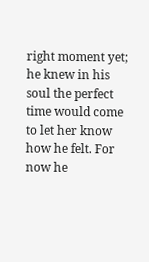right moment yet; he knew in his soul the perfect time would come to let her know how he felt. For now he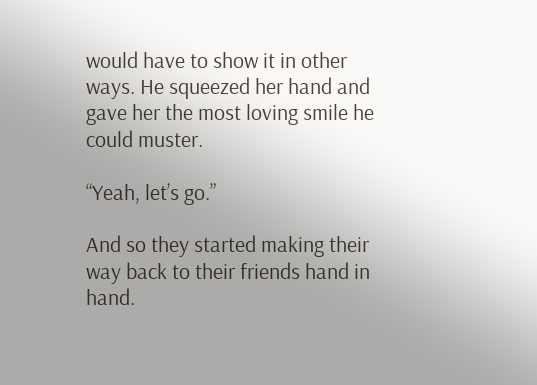would have to show it in other ways. He squeezed her hand and gave her the most loving smile he could muster.

“Yeah, let’s go.”

And so they started making their way back to their friends hand in hand.